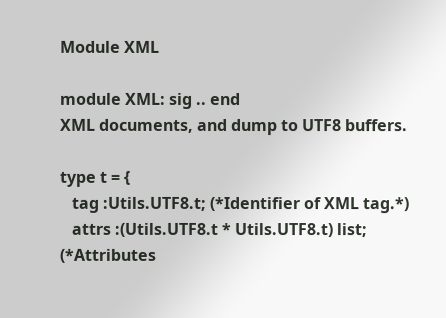Module XML

module XML: sig .. end
XML documents, and dump to UTF8 buffers.

type t = {
   tag :Utils.UTF8.t; (*Identifier of XML tag.*)
   attrs :(Utils.UTF8.t * Utils.UTF8.t) list; (*Attributes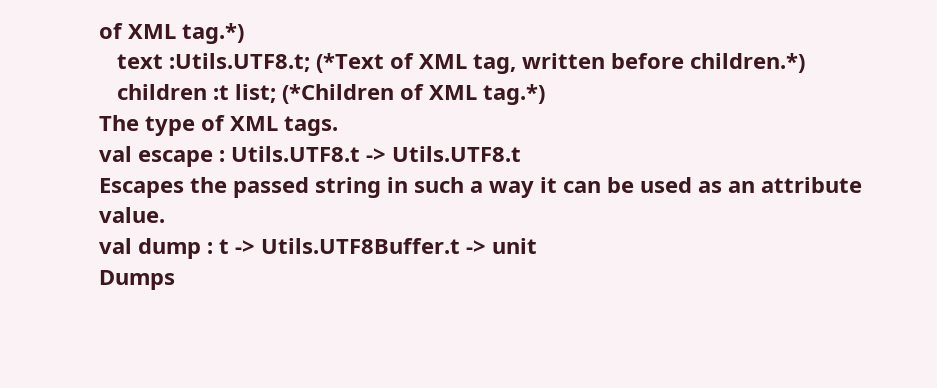of XML tag.*)
   text :Utils.UTF8.t; (*Text of XML tag, written before children.*)
   children :t list; (*Children of XML tag.*)
The type of XML tags.
val escape : Utils.UTF8.t -> Utils.UTF8.t
Escapes the passed string in such a way it can be used as an attribute value.
val dump : t -> Utils.UTF8Buffer.t -> unit
Dumps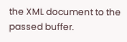the XML document to the passed buffer.